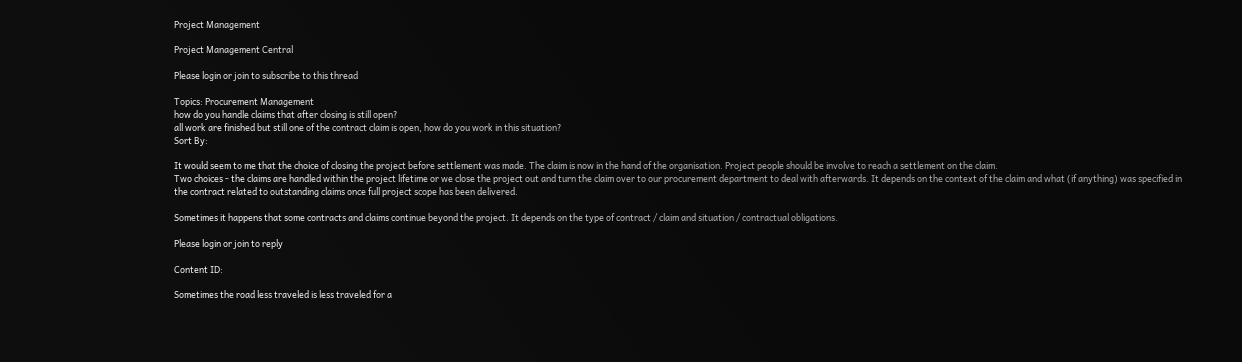Project Management

Project Management Central

Please login or join to subscribe to this thread

Topics: Procurement Management
how do you handle claims that after closing is still open?
all work are finished but still one of the contract claim is open, how do you work in this situation?
Sort By:

It would seem to me that the choice of closing the project before settlement was made. The claim is now in the hand of the organisation. Project people should be involve to reach a settlement on the claim.
Two choices - the claims are handled within the project lifetime or we close the project out and turn the claim over to our procurement department to deal with afterwards. It depends on the context of the claim and what (if anything) was specified in the contract related to outstanding claims once full project scope has been delivered.

Sometimes it happens that some contracts and claims continue beyond the project. It depends on the type of contract / claim and situation / contractual obligations.

Please login or join to reply

Content ID:

Sometimes the road less traveled is less traveled for a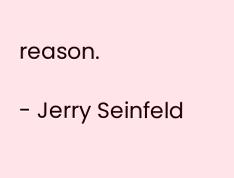reason.

- Jerry Seinfeld